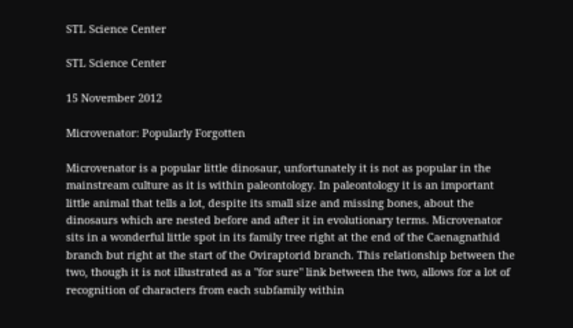STL Science Center

STL Science Center

15 November 2012

Microvenator: Popularly Forgotten

Microvenator is a popular little dinosaur, unfortunately it is not as popular in the mainstream culture as it is within paleontology. In paleontology it is an important little animal that tells a lot, despite its small size and missing bones, about the dinosaurs which are nested before and after it in evolutionary terms. Microvenator sits in a wonderful little spot in its family tree right at the end of the Caenagnathid  branch but right at the start of the Oviraptorid branch. This relationship between the two, though it is not illustrated as a "for sure" link between the two, allows for a lot of recognition of characters from each subfamily within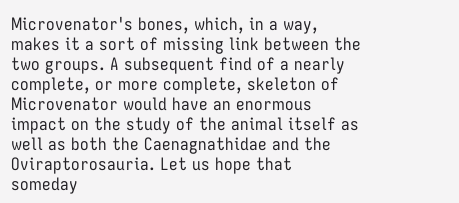Microvenator's bones, which, in a way, makes it a sort of missing link between the two groups. A subsequent find of a nearly complete, or more complete, skeleton of Microvenator would have an enormous impact on the study of the animal itself as well as both the Caenagnathidae and the Oviraptorosauria. Let us hope that someday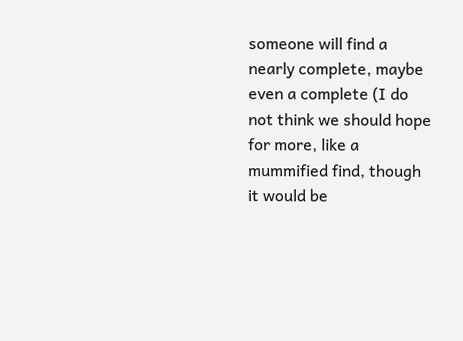someone will find a nearly complete, maybe even a complete (I do not think we should hope for more, like a mummified find, though it would be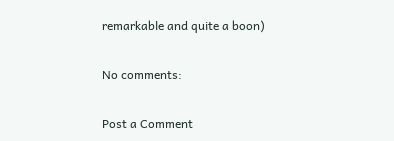remarkable and quite a boon)

No comments:

Post a Comment